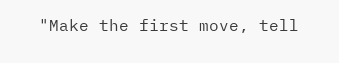"Make the first move, tell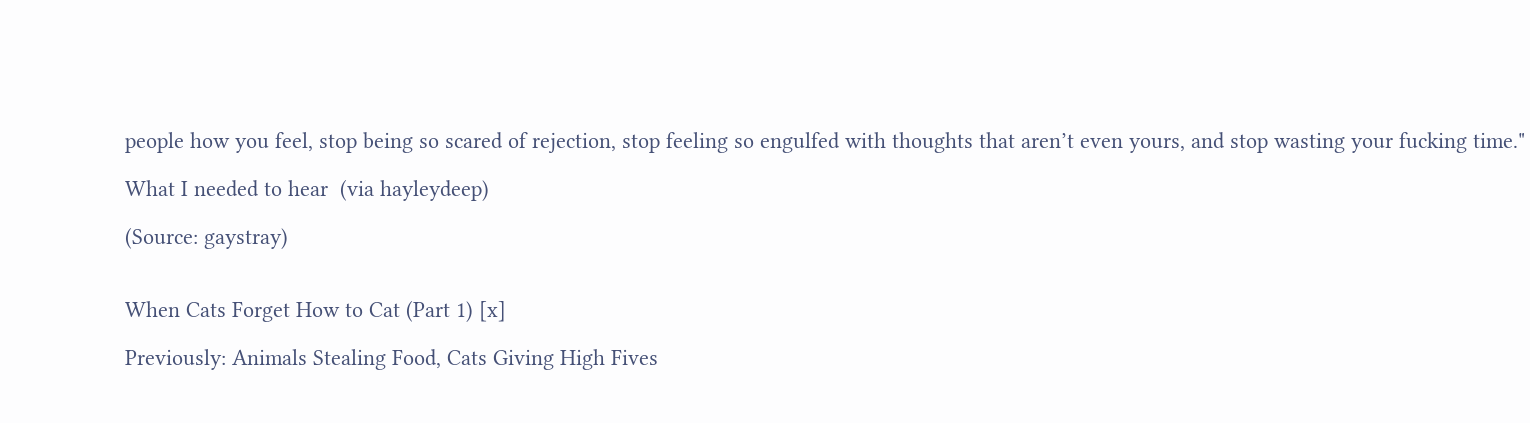people how you feel, stop being so scared of rejection, stop feeling so engulfed with thoughts that aren’t even yours, and stop wasting your fucking time."

What I needed to hear  (via hayleydeep)

(Source: gaystray)


When Cats Forget How to Cat (Part 1) [x]

Previously: Animals Stealing Food, Cats Giving High Fives